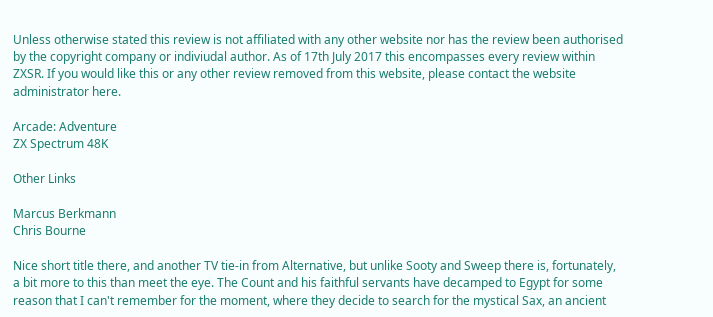Unless otherwise stated this review is not affiliated with any other website nor has the review been authorised by the copyright company or indiviudal author. As of 17th July 2017 this encompasses every review within ZXSR. If you would like this or any other review removed from this website, please contact the website administrator here.

Arcade: Adventure
ZX Spectrum 48K

Other Links

Marcus Berkmann
Chris Bourne

Nice short title there, and another TV tie-in from Alternative, but unlike Sooty and Sweep there is, fortunately, a bit more to this than meet the eye. The Count and his faithful servants have decamped to Egypt for some reason that I can't remember for the moment, where they decide to search for the mystical Sax, an ancient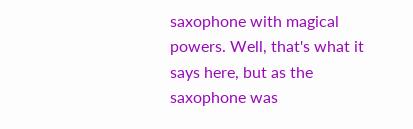saxophone with magical powers. Well, that's what it says here, but as the saxophone was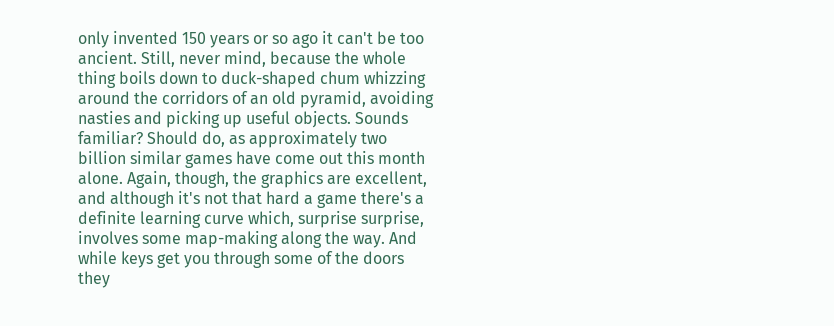only invented 150 years or so ago it can't be too ancient. Still, never mind, because the whole thing boils down to duck-shaped chum whizzing around the corridors of an old pyramid, avoiding nasties and picking up useful objects. Sounds familiar? Should do, as approximately two billion similar games have come out this month alone. Again, though, the graphics are excellent, and although it's not that hard a game there's a definite learning curve which, surprise surprise, involves some map-making along the way. And while keys get you through some of the doors they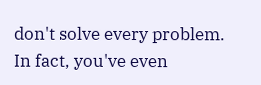don't solve every problem. In fact, you've even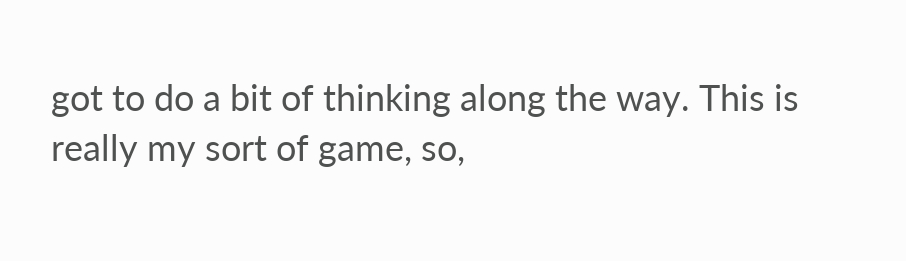got to do a bit of thinking along the way. This is really my sort of game, so,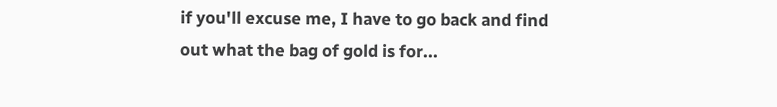if you'll excuse me, I have to go back and find out what the bag of gold is for...